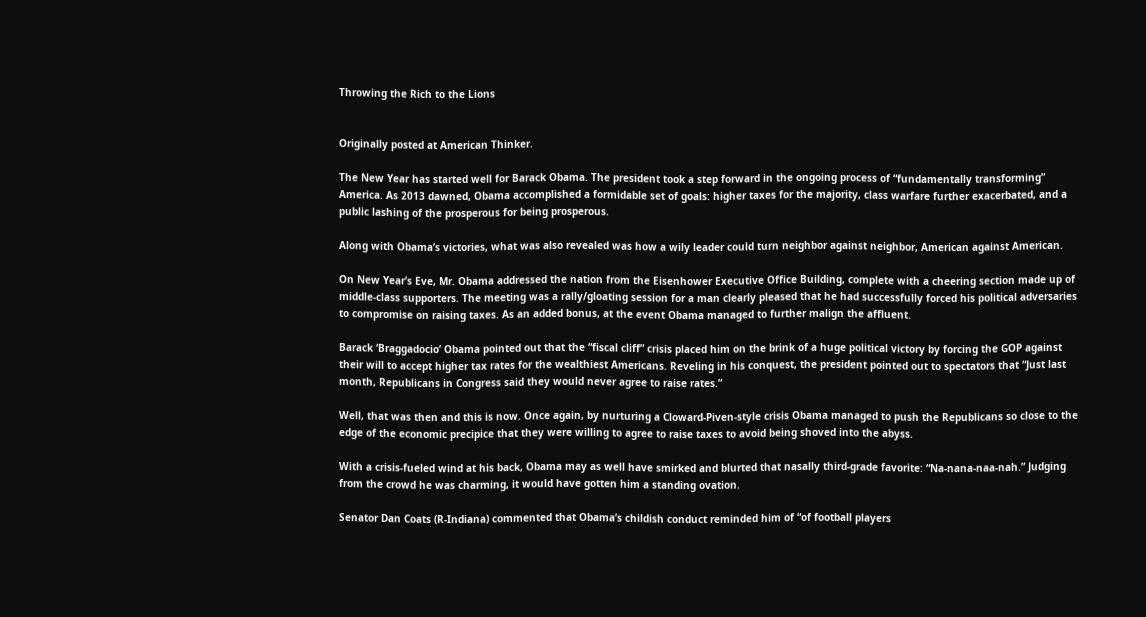Throwing the Rich to the Lions


Originally posted at American Thinker.

The New Year has started well for Barack Obama. The president took a step forward in the ongoing process of “fundamentally transforming” America. As 2013 dawned, Obama accomplished a formidable set of goals: higher taxes for the majority, class warfare further exacerbated, and a public lashing of the prosperous for being prosperous.

Along with Obama’s victories, what was also revealed was how a wily leader could turn neighbor against neighbor, American against American.

On New Year’s Eve, Mr. Obama addressed the nation from the Eisenhower Executive Office Building, complete with a cheering section made up of middle-class supporters. The meeting was a rally/gloating session for a man clearly pleased that he had successfully forced his political adversaries to compromise on raising taxes. As an added bonus, at the event Obama managed to further malign the affluent.

Barack ‘Braggadocio’ Obama pointed out that the “fiscal cliff” crisis placed him on the brink of a huge political victory by forcing the GOP against their will to accept higher tax rates for the wealthiest Americans. Reveling in his conquest, the president pointed out to spectators that “Just last month, Republicans in Congress said they would never agree to raise rates.”

Well, that was then and this is now. Once again, by nurturing a Cloward-Piven-style crisis Obama managed to push the Republicans so close to the edge of the economic precipice that they were willing to agree to raise taxes to avoid being shoved into the abyss.

With a crisis-fueled wind at his back, Obama may as well have smirked and blurted that nasally third-grade favorite: “Na-nana-naa-nah.” Judging from the crowd he was charming, it would have gotten him a standing ovation.

Senator Dan Coats (R-Indiana) commented that Obama’s childish conduct reminded him of “of football players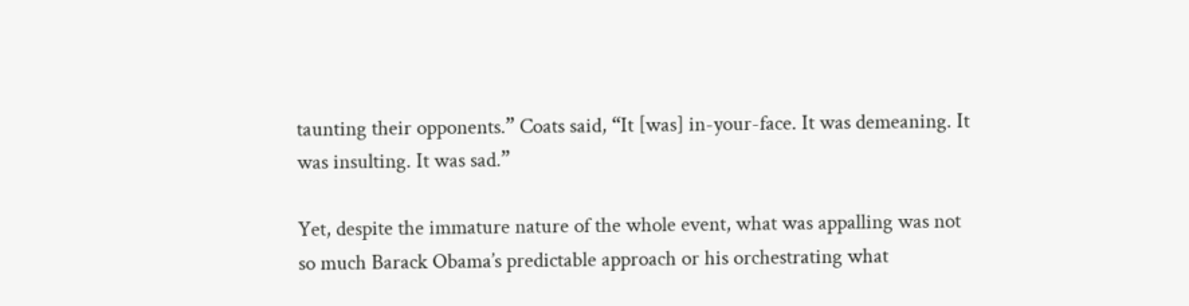taunting their opponents.” Coats said, “It [was] in-your-face. It was demeaning. It was insulting. It was sad.”

Yet, despite the immature nature of the whole event, what was appalling was not so much Barack Obama’s predictable approach or his orchestrating what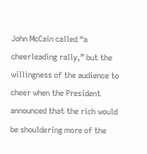John McCain called “a cheerleading rally,” but the willingness of the audience to cheer when the President announced that the rich would be shouldering more of the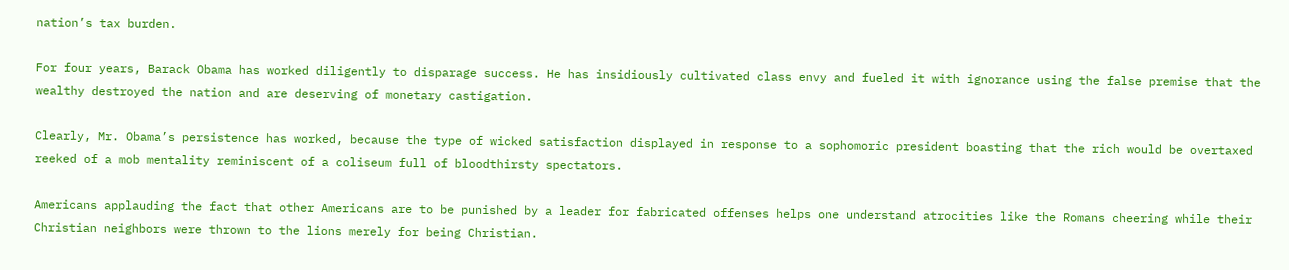nation’s tax burden.

For four years, Barack Obama has worked diligently to disparage success. He has insidiously cultivated class envy and fueled it with ignorance using the false premise that the wealthy destroyed the nation and are deserving of monetary castigation.

Clearly, Mr. Obama’s persistence has worked, because the type of wicked satisfaction displayed in response to a sophomoric president boasting that the rich would be overtaxed reeked of a mob mentality reminiscent of a coliseum full of bloodthirsty spectators.

Americans applauding the fact that other Americans are to be punished by a leader for fabricated offenses helps one understand atrocities like the Romans cheering while their Christian neighbors were thrown to the lions merely for being Christian.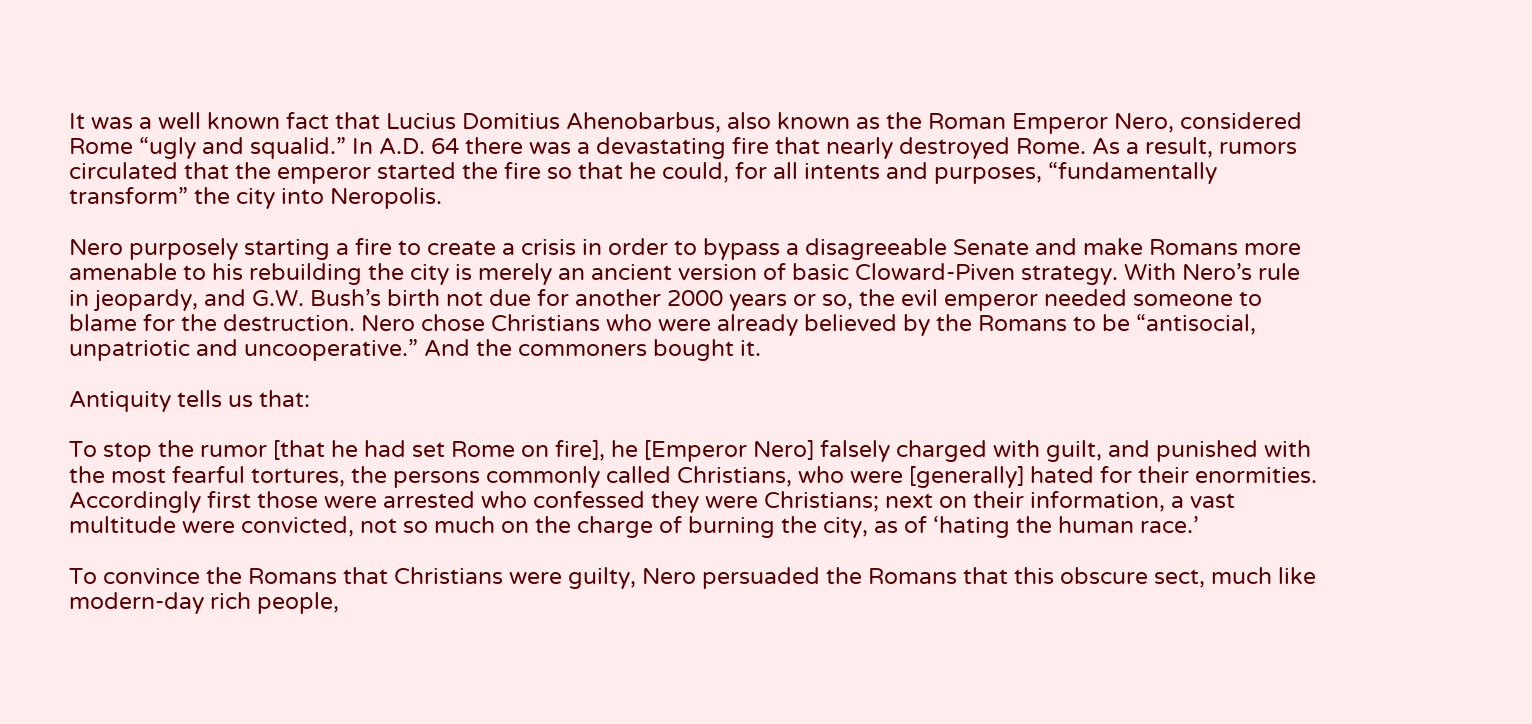It was a well known fact that Lucius Domitius Ahenobarbus, also known as the Roman Emperor Nero, considered Rome “ugly and squalid.” In A.D. 64 there was a devastating fire that nearly destroyed Rome. As a result, rumors circulated that the emperor started the fire so that he could, for all intents and purposes, “fundamentally transform” the city into Neropolis.

Nero purposely starting a fire to create a crisis in order to bypass a disagreeable Senate and make Romans more amenable to his rebuilding the city is merely an ancient version of basic Cloward-Piven strategy. With Nero’s rule in jeopardy, and G.W. Bush’s birth not due for another 2000 years or so, the evil emperor needed someone to blame for the destruction. Nero chose Christians who were already believed by the Romans to be “antisocial, unpatriotic and uncooperative.” And the commoners bought it.

Antiquity tells us that:

To stop the rumor [that he had set Rome on fire], he [Emperor Nero] falsely charged with guilt, and punished with the most fearful tortures, the persons commonly called Christians, who were [generally] hated for their enormities. Accordingly first those were arrested who confessed they were Christians; next on their information, a vast multitude were convicted, not so much on the charge of burning the city, as of ‘hating the human race.’

To convince the Romans that Christians were guilty, Nero persuaded the Romans that this obscure sect, much like modern-day rich people,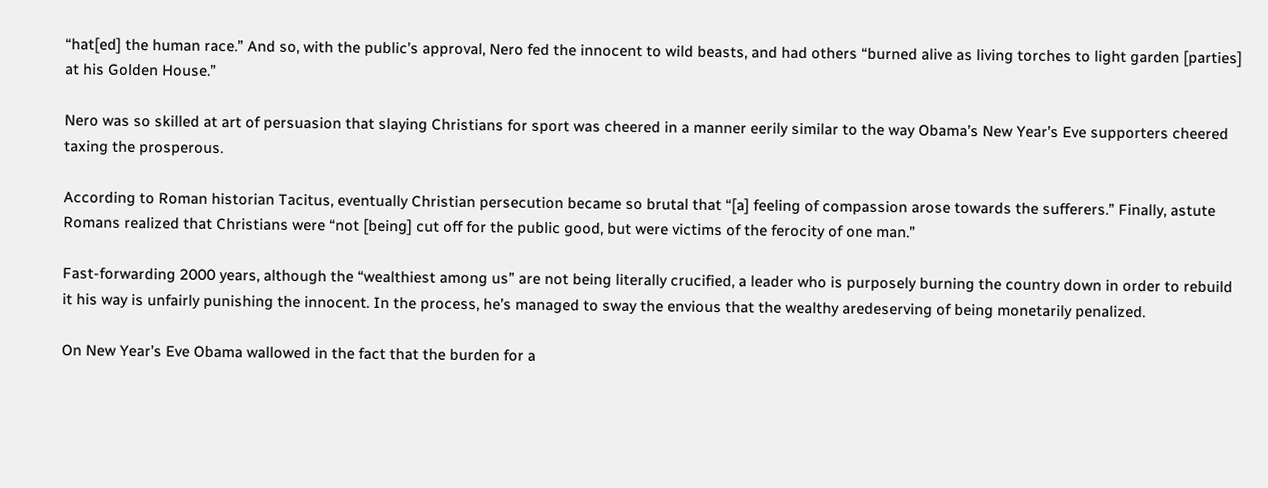“hat[ed] the human race.” And so, with the public’s approval, Nero fed the innocent to wild beasts, and had others “burned alive as living torches to light garden [parties] at his Golden House.”

Nero was so skilled at art of persuasion that slaying Christians for sport was cheered in a manner eerily similar to the way Obama’s New Year’s Eve supporters cheered taxing the prosperous.

According to Roman historian Tacitus, eventually Christian persecution became so brutal that “[a] feeling of compassion arose towards the sufferers.” Finally, astute Romans realized that Christians were “not [being] cut off for the public good, but were victims of the ferocity of one man.”

Fast-forwarding 2000 years, although the “wealthiest among us” are not being literally crucified, a leader who is purposely burning the country down in order to rebuild it his way is unfairly punishing the innocent. In the process, he’s managed to sway the envious that the wealthy aredeserving of being monetarily penalized.

On New Year’s Eve Obama wallowed in the fact that the burden for a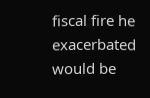fiscal fire he exacerbated would be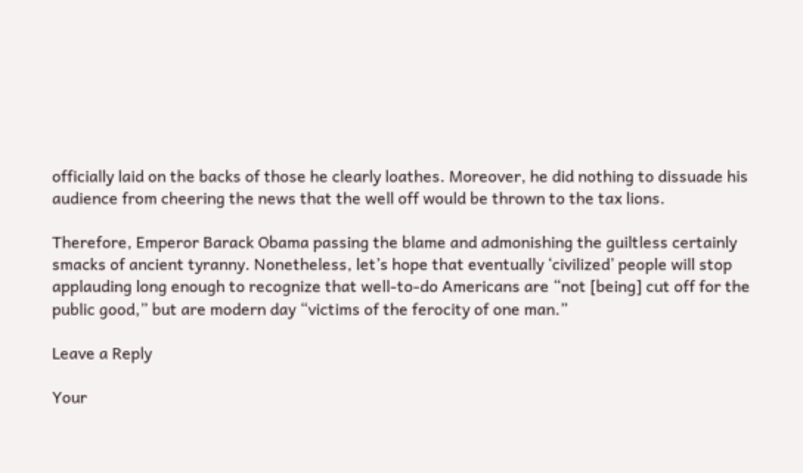officially laid on the backs of those he clearly loathes. Moreover, he did nothing to dissuade his audience from cheering the news that the well off would be thrown to the tax lions.

Therefore, Emperor Barack Obama passing the blame and admonishing the guiltless certainly smacks of ancient tyranny. Nonetheless, let’s hope that eventually ‘civilized’ people will stop applauding long enough to recognize that well-to-do Americans are “not [being] cut off for the public good,” but are modern day “victims of the ferocity of one man.”

Leave a Reply

Your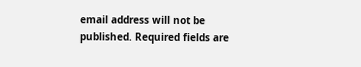email address will not be published. Required fields are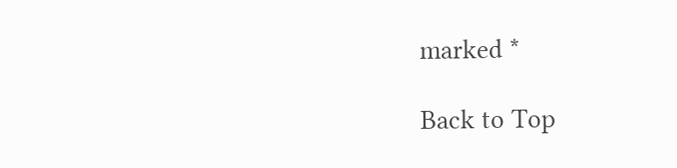marked *

Back to Top